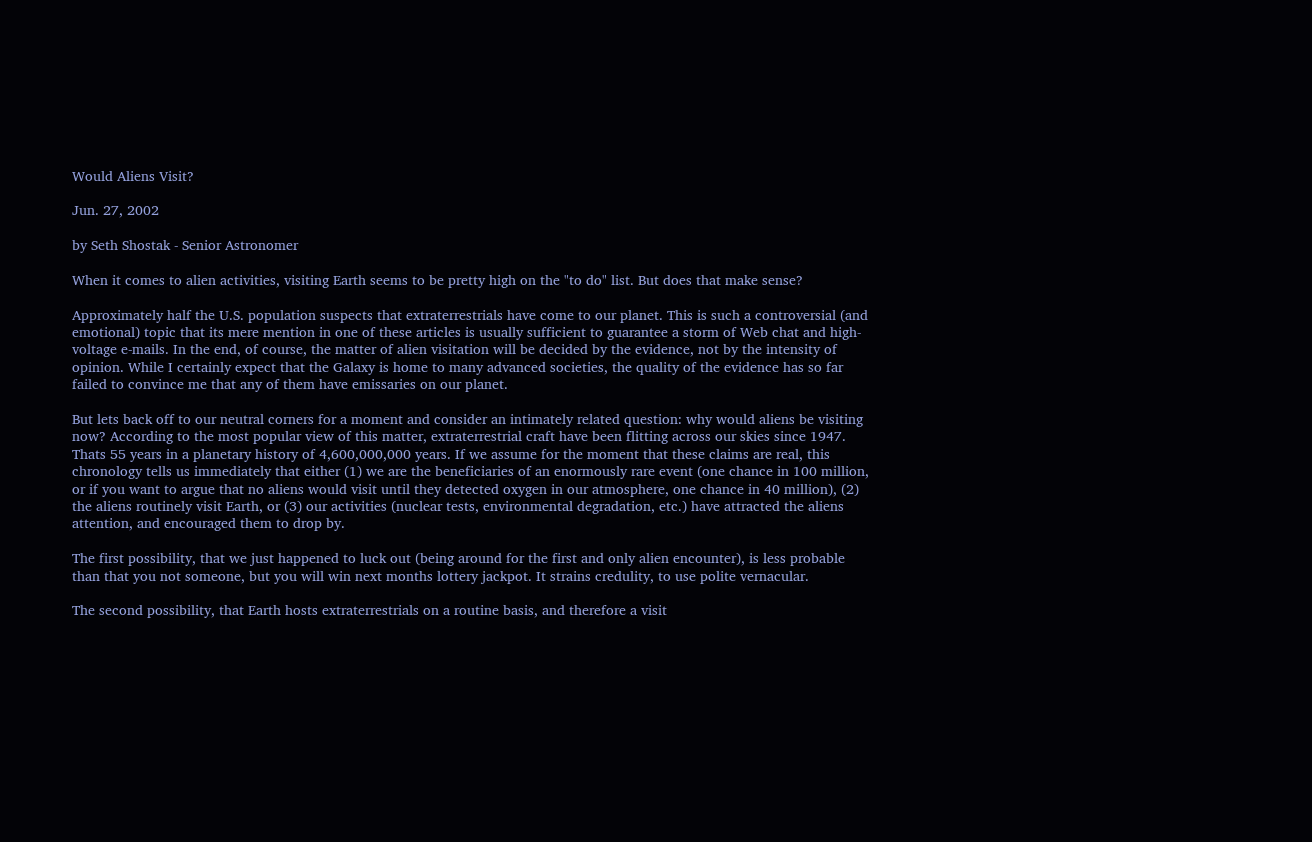Would Aliens Visit?

Jun. 27, 2002

by Seth Shostak - Senior Astronomer

When it comes to alien activities, visiting Earth seems to be pretty high on the "to do" list. But does that make sense?

Approximately half the U.S. population suspects that extraterrestrials have come to our planet. This is such a controversial (and emotional) topic that its mere mention in one of these articles is usually sufficient to guarantee a storm of Web chat and high-voltage e-mails. In the end, of course, the matter of alien visitation will be decided by the evidence, not by the intensity of opinion. While I certainly expect that the Galaxy is home to many advanced societies, the quality of the evidence has so far failed to convince me that any of them have emissaries on our planet.

But lets back off to our neutral corners for a moment and consider an intimately related question: why would aliens be visiting now? According to the most popular view of this matter, extraterrestrial craft have been flitting across our skies since 1947. Thats 55 years in a planetary history of 4,600,000,000 years. If we assume for the moment that these claims are real, this chronology tells us immediately that either (1) we are the beneficiaries of an enormously rare event (one chance in 100 million, or if you want to argue that no aliens would visit until they detected oxygen in our atmosphere, one chance in 40 million), (2) the aliens routinely visit Earth, or (3) our activities (nuclear tests, environmental degradation, etc.) have attracted the aliens attention, and encouraged them to drop by.

The first possibility, that we just happened to luck out (being around for the first and only alien encounter), is less probable than that you not someone, but you will win next months lottery jackpot. It strains credulity, to use polite vernacular.

The second possibility, that Earth hosts extraterrestrials on a routine basis, and therefore a visit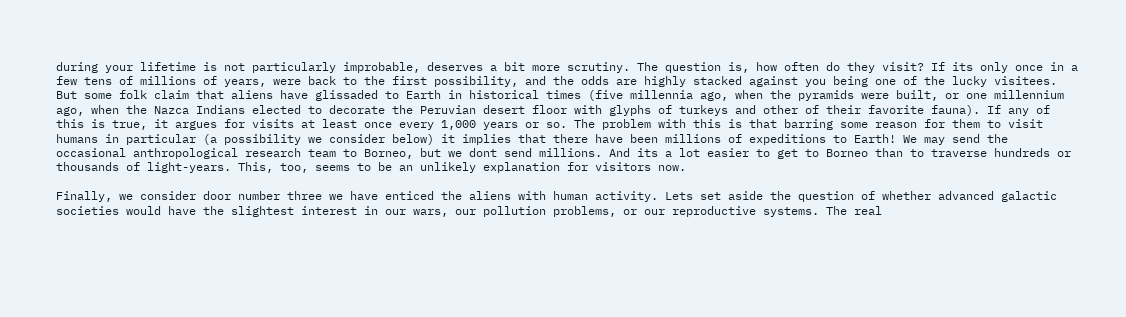during your lifetime is not particularly improbable, deserves a bit more scrutiny. The question is, how often do they visit? If its only once in a few tens of millions of years, were back to the first possibility, and the odds are highly stacked against you being one of the lucky visitees. But some folk claim that aliens have glissaded to Earth in historical times (five millennia ago, when the pyramids were built, or one millennium ago, when the Nazca Indians elected to decorate the Peruvian desert floor with glyphs of turkeys and other of their favorite fauna). If any of this is true, it argues for visits at least once every 1,000 years or so. The problem with this is that barring some reason for them to visit humans in particular (a possibility we consider below) it implies that there have been millions of expeditions to Earth! We may send the occasional anthropological research team to Borneo, but we dont send millions. And its a lot easier to get to Borneo than to traverse hundreds or thousands of light-years. This, too, seems to be an unlikely explanation for visitors now.

Finally, we consider door number three we have enticed the aliens with human activity. Lets set aside the question of whether advanced galactic societies would have the slightest interest in our wars, our pollution problems, or our reproductive systems. The real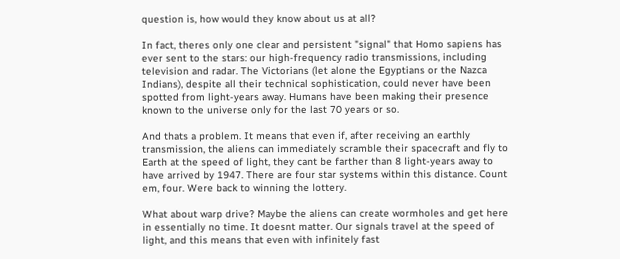question is, how would they know about us at all?

In fact, theres only one clear and persistent "signal" that Homo sapiens has ever sent to the stars: our high-frequency radio transmissions, including television and radar. The Victorians (let alone the Egyptians or the Nazca Indians), despite all their technical sophistication, could never have been spotted from light-years away. Humans have been making their presence known to the universe only for the last 70 years or so.

And thats a problem. It means that even if, after receiving an earthly transmission, the aliens can immediately scramble their spacecraft and fly to Earth at the speed of light, they cant be farther than 8 light-years away to have arrived by 1947. There are four star systems within this distance. Count em, four. Were back to winning the lottery.

What about warp drive? Maybe the aliens can create wormholes and get here in essentially no time. It doesnt matter. Our signals travel at the speed of light, and this means that even with infinitely fast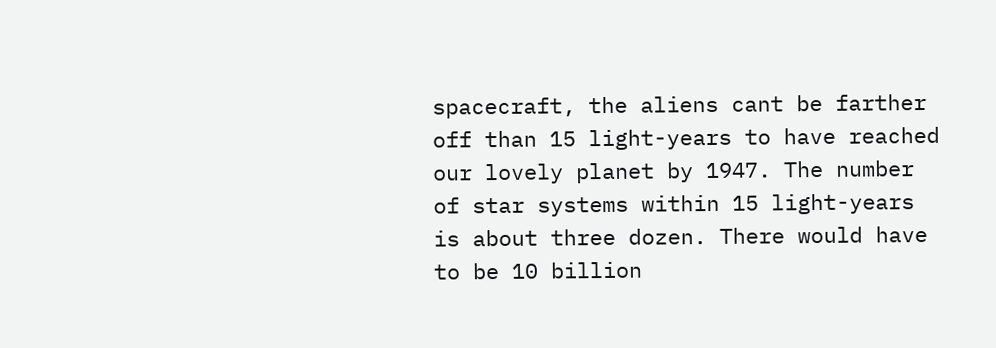spacecraft, the aliens cant be farther off than 15 light-years to have reached our lovely planet by 1947. The number of star systems within 15 light-years is about three dozen. There would have to be 10 billion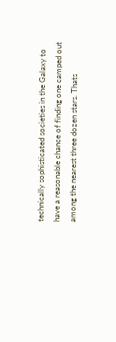technically sophisticated societies in the Galaxy to have a reasonable chance of finding one camped out among the nearest three dozen stars. Thats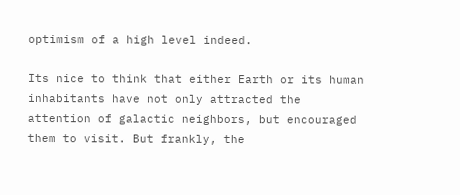optimism of a high level indeed.

Its nice to think that either Earth or its human inhabitants have not only attracted the attention of galactic neighbors, but encouraged them to visit. But frankly, the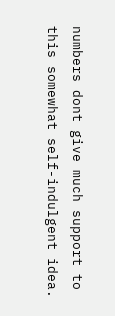numbers dont give much support to this somewhat self-indulgent idea.